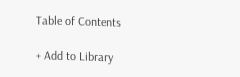Table of Contents

+ Add to Library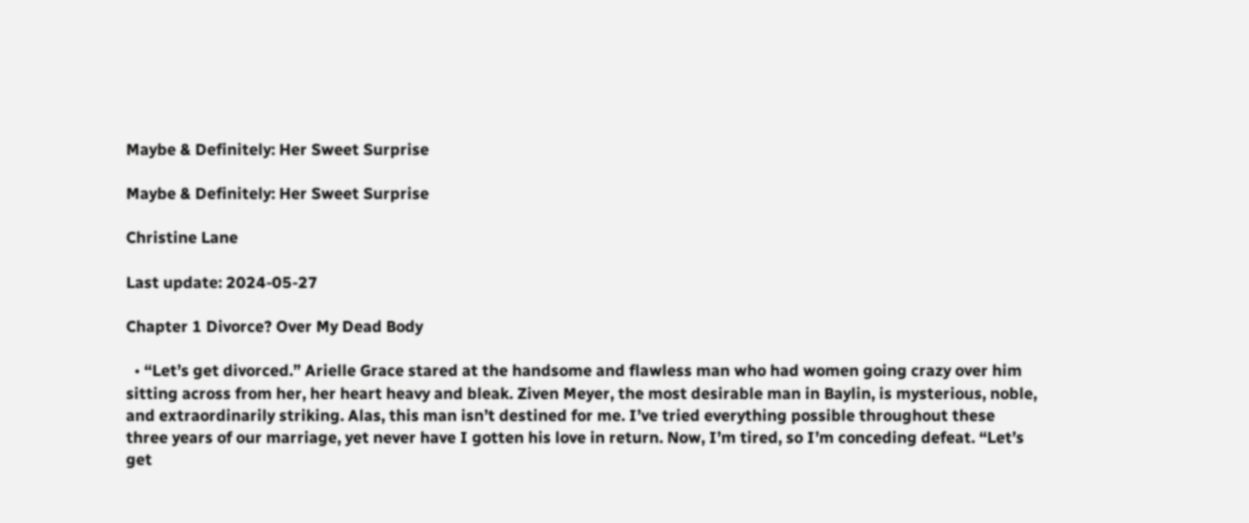Maybe & Definitely: Her Sweet Surprise

Maybe & Definitely: Her Sweet Surprise

Christine Lane

Last update: 2024-05-27

Chapter 1 Divorce? Over My Dead Body

  • “Let’s get divorced.” Arielle Grace stared at the handsome and flawless man who had women going crazy over him sitting across from her, her heart heavy and bleak. Ziven Meyer, the most desirable man in Baylin, is mysterious, noble, and extraordinarily striking. Alas, this man isn’t destined for me. I’ve tried everything possible throughout these three years of our marriage, yet never have I gotten his love in return. Now, I’m tired, so I’m conceding defeat. “Let’s get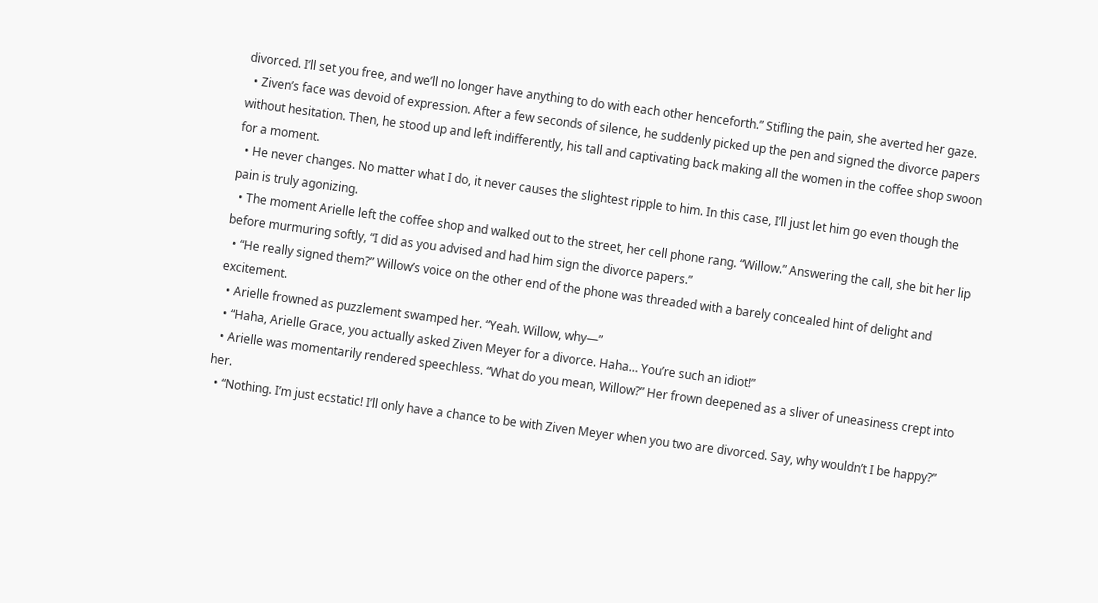divorced. I’ll set you free, and we’ll no longer have anything to do with each other henceforth.” Stifling the pain, she averted her gaze.
  • Ziven’s face was devoid of expression. After a few seconds of silence, he suddenly picked up the pen and signed the divorce papers without hesitation. Then, he stood up and left indifferently, his tall and captivating back making all the women in the coffee shop swoon for a moment.
  • He never changes. No matter what I do, it never causes the slightest ripple to him. In this case, I’ll just let him go even though the pain is truly agonizing.
  • The moment Arielle left the coffee shop and walked out to the street, her cell phone rang. “Willow.” Answering the call, she bit her lip before murmuring softly, “I did as you advised and had him sign the divorce papers.”
  • “He really signed them?” Willow’s voice on the other end of the phone was threaded with a barely concealed hint of delight and excitement.
  • Arielle frowned as puzzlement swamped her. “Yeah. Willow, why—”
  • “Haha, Arielle Grace, you actually asked Ziven Meyer for a divorce. Haha… You’re such an idiot!”
  • Arielle was momentarily rendered speechless. “What do you mean, Willow?” Her frown deepened as a sliver of uneasiness crept into her.
  • “Nothing. I’m just ecstatic! I’ll only have a chance to be with Ziven Meyer when you two are divorced. Say, why wouldn’t I be happy?”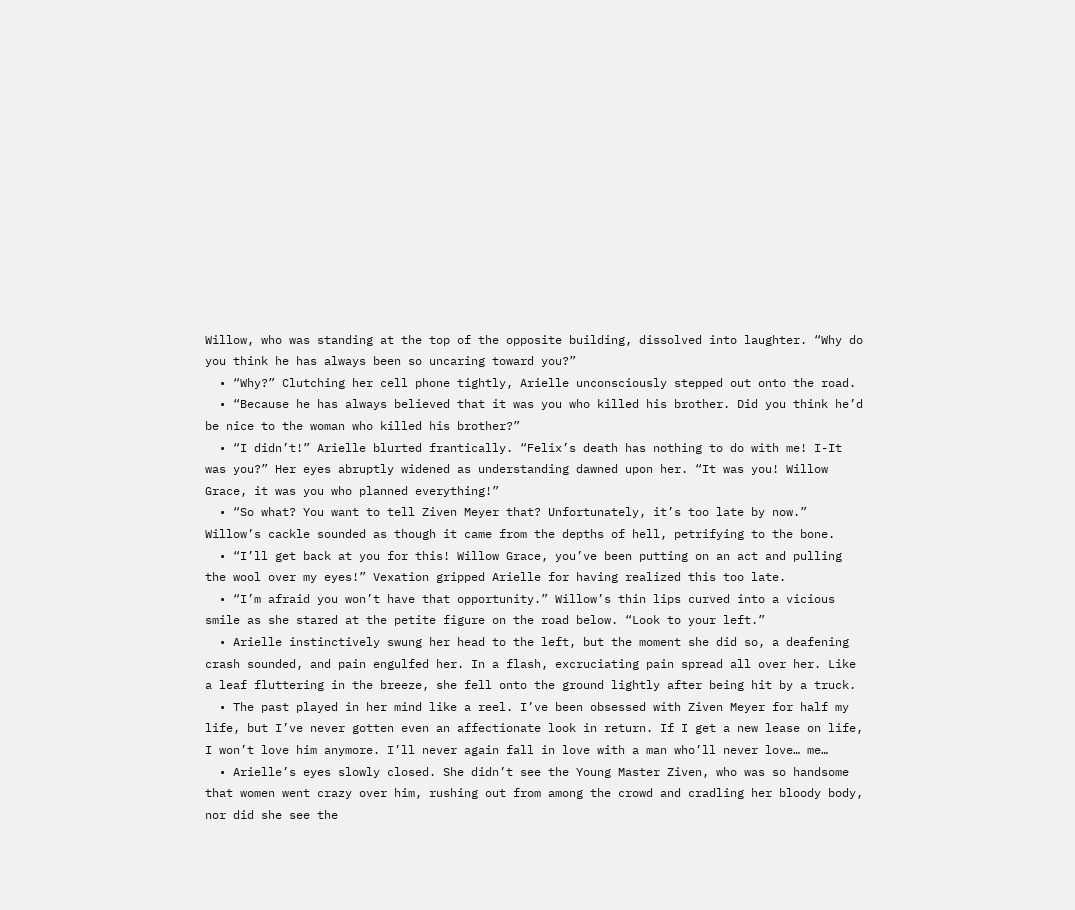Willow, who was standing at the top of the opposite building, dissolved into laughter. “Why do you think he has always been so uncaring toward you?”
  • “Why?” Clutching her cell phone tightly, Arielle unconsciously stepped out onto the road.
  • “Because he has always believed that it was you who killed his brother. Did you think he’d be nice to the woman who killed his brother?”
  • “I didn’t!” Arielle blurted frantically. “Felix’s death has nothing to do with me! I-It was you?” Her eyes abruptly widened as understanding dawned upon her. “It was you! Willow Grace, it was you who planned everything!”
  • “So what? You want to tell Ziven Meyer that? Unfortunately, it’s too late by now.” Willow’s cackle sounded as though it came from the depths of hell, petrifying to the bone.
  • “I’ll get back at you for this! Willow Grace, you’ve been putting on an act and pulling the wool over my eyes!” Vexation gripped Arielle for having realized this too late.
  • “I’m afraid you won’t have that opportunity.” Willow’s thin lips curved into a vicious smile as she stared at the petite figure on the road below. “Look to your left.”
  • Arielle instinctively swung her head to the left, but the moment she did so, a deafening crash sounded, and pain engulfed her. In a flash, excruciating pain spread all over her. Like a leaf fluttering in the breeze, she fell onto the ground lightly after being hit by a truck.
  • The past played in her mind like a reel. I’ve been obsessed with Ziven Meyer for half my life, but I’ve never gotten even an affectionate look in return. If I get a new lease on life, I won’t love him anymore. I’ll never again fall in love with a man who’ll never love… me…
  • Arielle’s eyes slowly closed. She didn’t see the Young Master Ziven, who was so handsome that women went crazy over him, rushing out from among the crowd and cradling her bloody body, nor did she see the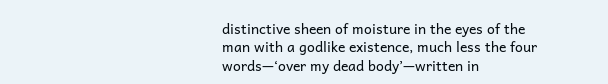distinctive sheen of moisture in the eyes of the man with a godlike existence, much less the four words—‘over my dead body’—written in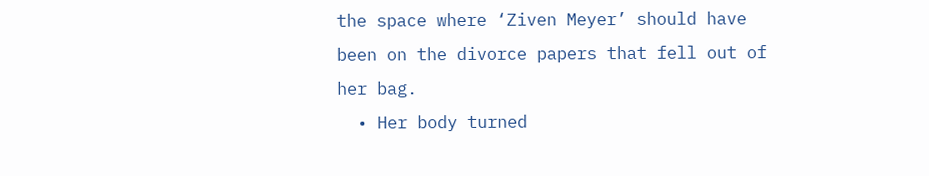the space where ‘Ziven Meyer’ should have been on the divorce papers that fell out of her bag.
  • Her body turned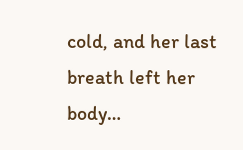cold, and her last breath left her body…